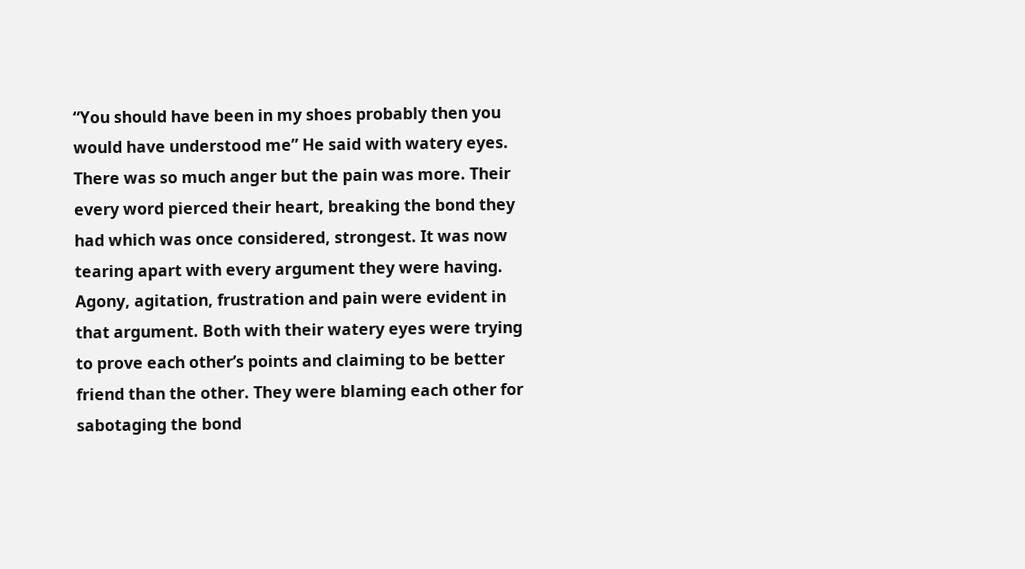“You should have been in my shoes probably then you would have understood me” He said with watery eyes. There was so much anger but the pain was more. Their every word pierced their heart, breaking the bond they had which was once considered, strongest. It was now tearing apart with every argument they were having. Agony, agitation, frustration and pain were evident in that argument. Both with their watery eyes were trying to prove each other’s points and claiming to be better friend than the other. They were blaming each other for sabotaging the bond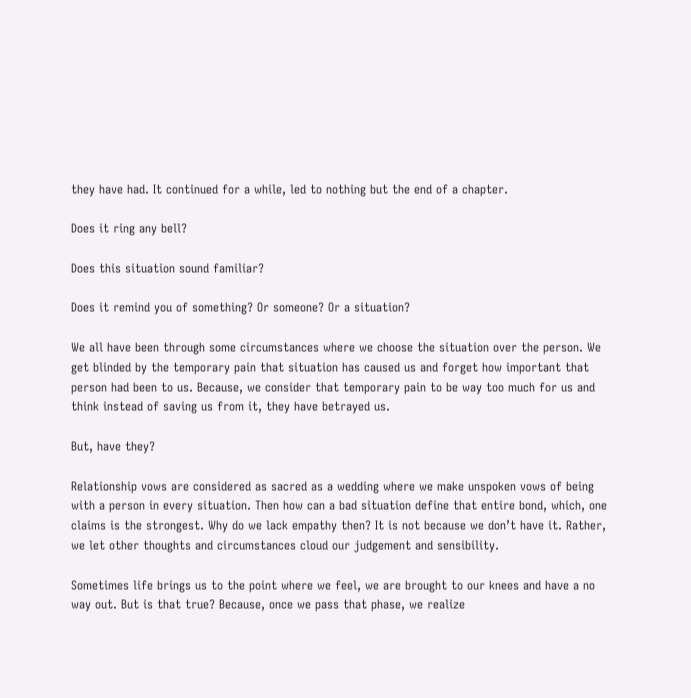they have had. It continued for a while, led to nothing but the end of a chapter.

Does it ring any bell?

Does this situation sound familiar?

Does it remind you of something? Or someone? Or a situation?

We all have been through some circumstances where we choose the situation over the person. We get blinded by the temporary pain that situation has caused us and forget how important that person had been to us. Because, we consider that temporary pain to be way too much for us and think instead of saving us from it, they have betrayed us.

But, have they?

Relationship vows are considered as sacred as a wedding where we make unspoken vows of being with a person in every situation. Then how can a bad situation define that entire bond, which, one claims is the strongest. Why do we lack empathy then? It is not because we don’t have it. Rather, we let other thoughts and circumstances cloud our judgement and sensibility.

Sometimes life brings us to the point where we feel, we are brought to our knees and have a no way out. But is that true? Because, once we pass that phase, we realize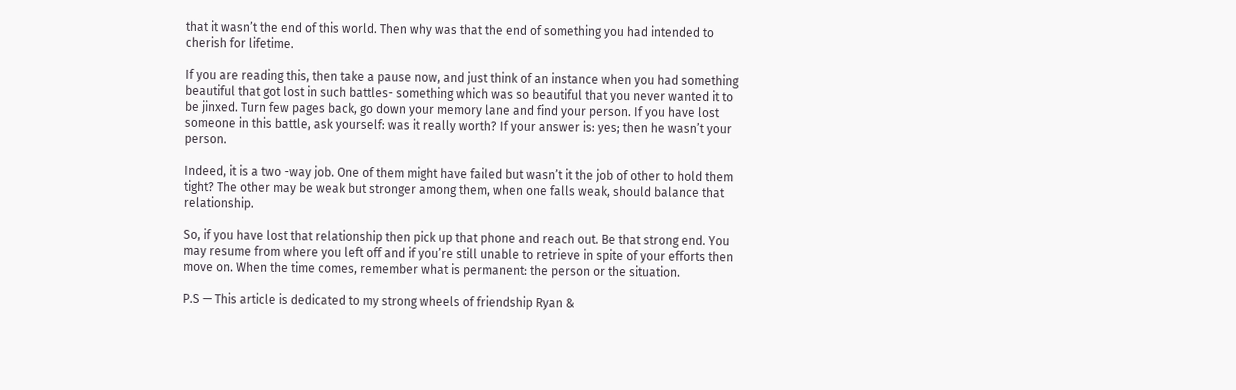that it wasn’t the end of this world. Then why was that the end of something you had intended to cherish for lifetime.

If you are reading this, then take a pause now, and just think of an instance when you had something beautiful that got lost in such battles- something which was so beautiful that you never wanted it to be jinxed. Turn few pages back, go down your memory lane and find your person. If you have lost someone in this battle, ask yourself: was it really worth? If your answer is: yes; then he wasn’t your person.

Indeed, it is a two -way job. One of them might have failed but wasn’t it the job of other to hold them tight? The other may be weak but stronger among them, when one falls weak, should balance that relationship.

So, if you have lost that relationship then pick up that phone and reach out. Be that strong end. You may resume from where you left off and if you’re still unable to retrieve in spite of your efforts then move on. When the time comes, remember what is permanent: the person or the situation.

P.S — This article is dedicated to my strong wheels of friendship Ryan &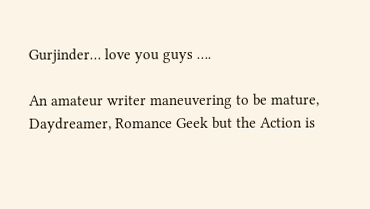Gurjinder… love you guys ….

An amateur writer maneuvering to be mature, Daydreamer, Romance Geek but the Action is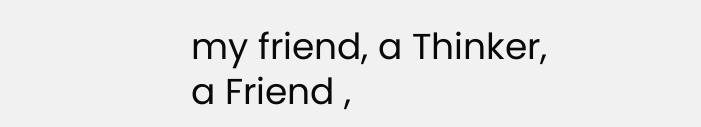my friend, a Thinker, a Friend ,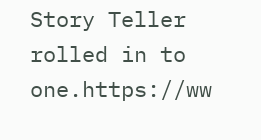Story Teller rolled in to one.https://ww